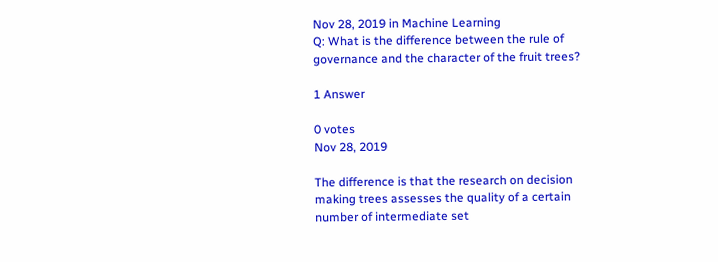Nov 28, 2019 in Machine Learning
Q: What is the difference between the rule of governance and the character of the fruit trees?

1 Answer

0 votes
Nov 28, 2019

The difference is that the research on decision making trees assesses the quality of a certain number of intermediate set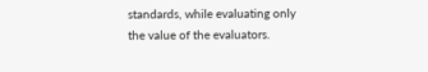standards, while evaluating only the value of the evaluators.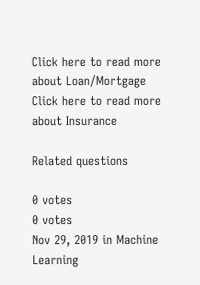Click here to read more about Loan/Mortgage
Click here to read more about Insurance

Related questions

0 votes
0 votes
Nov 29, 2019 in Machine Learning